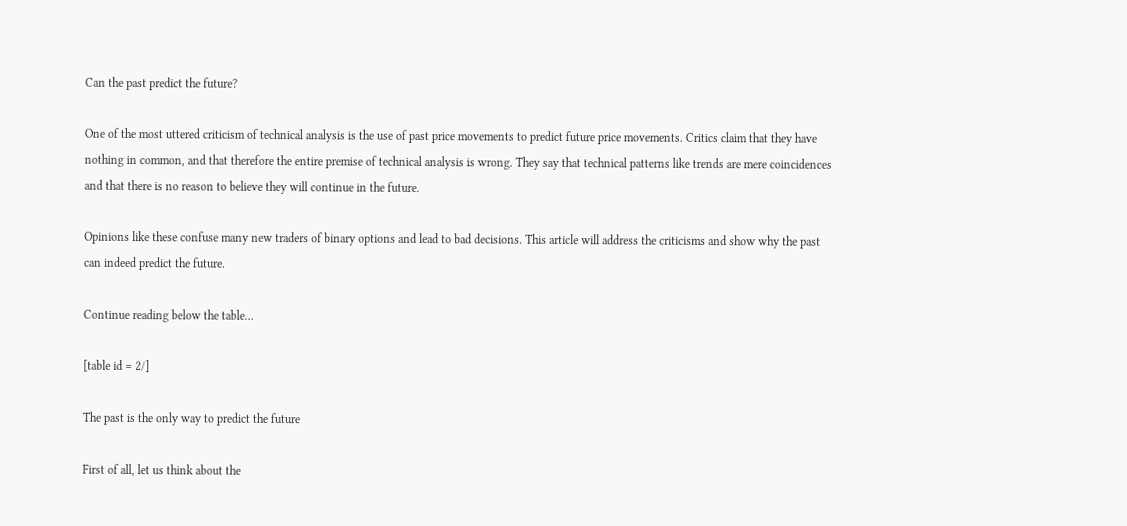Can the past predict the future?

One of the most uttered criticism of technical analysis is the use of past price movements to predict future price movements. Critics claim that they have nothing in common, and that therefore the entire premise of technical analysis is wrong. They say that technical patterns like trends are mere coincidences and that there is no reason to believe they will continue in the future.

Opinions like these confuse many new traders of binary options and lead to bad decisions. This article will address the criticisms and show why the past can indeed predict the future.

Continue reading below the table…

[table id = 2/]

The past is the only way to predict the future

First of all, let us think about the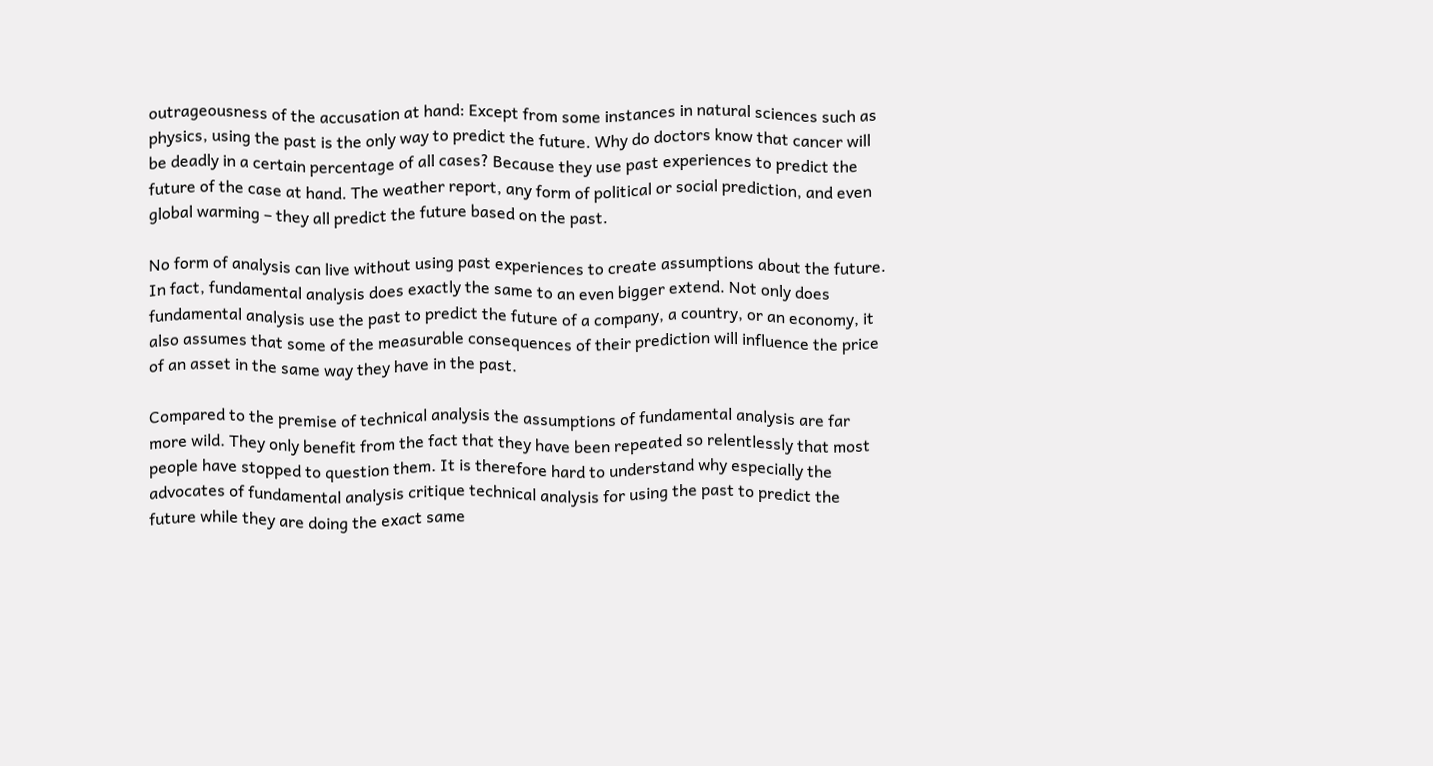outrageousness of the accusation at hand: Except from some instances in natural sciences such as physics, using the past is the only way to predict the future. Why do doctors know that cancer will be deadly in a certain percentage of all cases? Because they use past experiences to predict the future of the case at hand. The weather report, any form of political or social prediction, and even global warming – they all predict the future based on the past.

No form of analysis can live without using past experiences to create assumptions about the future. In fact, fundamental analysis does exactly the same to an even bigger extend. Not only does fundamental analysis use the past to predict the future of a company, a country, or an economy, it also assumes that some of the measurable consequences of their prediction will influence the price of an asset in the same way they have in the past.

Compared to the premise of technical analysis the assumptions of fundamental analysis are far more wild. They only benefit from the fact that they have been repeated so relentlessly that most people have stopped to question them. It is therefore hard to understand why especially the advocates of fundamental analysis critique technical analysis for using the past to predict the future while they are doing the exact same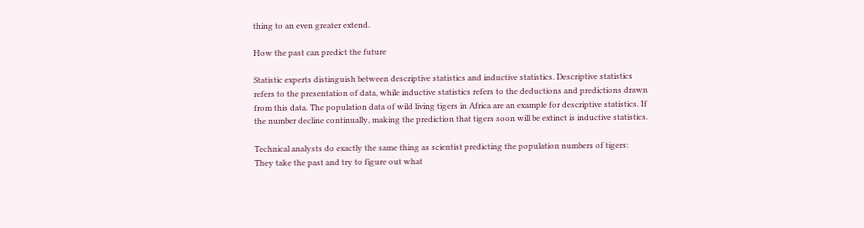thing to an even greater extend.

How the past can predict the future

Statistic experts distinguish between descriptive statistics and inductive statistics. Descriptive statistics refers to the presentation of data, while inductive statistics refers to the deductions and predictions drawn from this data. The population data of wild living tigers in Africa are an example for descriptive statistics. If the number decline continually, making the prediction that tigers soon will be extinct is inductive statistics.

Technical analysts do exactly the same thing as scientist predicting the population numbers of tigers: They take the past and try to figure out what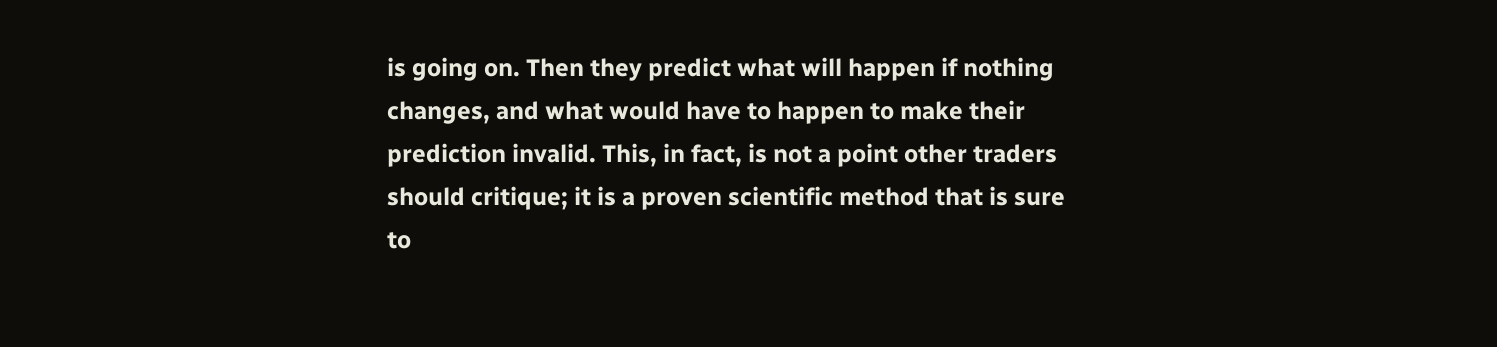is going on. Then they predict what will happen if nothing changes, and what would have to happen to make their prediction invalid. This, in fact, is not a point other traders should critique; it is a proven scientific method that is sure to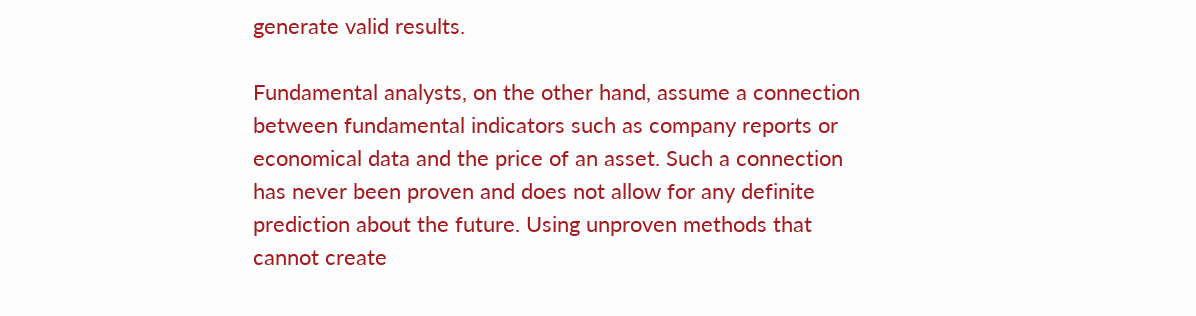generate valid results.

Fundamental analysts, on the other hand, assume a connection between fundamental indicators such as company reports or economical data and the price of an asset. Such a connection has never been proven and does not allow for any definite prediction about the future. Using unproven methods that cannot create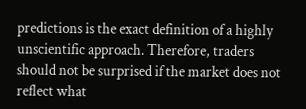predictions is the exact definition of a highly unscientific approach. Therefore, traders should not be surprised if the market does not reflect what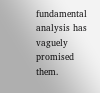fundamental analysis has vaguely promised them.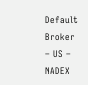Default Broker – US – NADEX